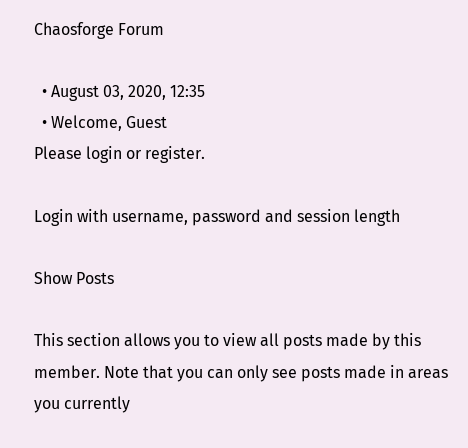Chaosforge Forum

  • August 03, 2020, 12:35
  • Welcome, Guest
Please login or register.

Login with username, password and session length

Show Posts

This section allows you to view all posts made by this member. Note that you can only see posts made in areas you currently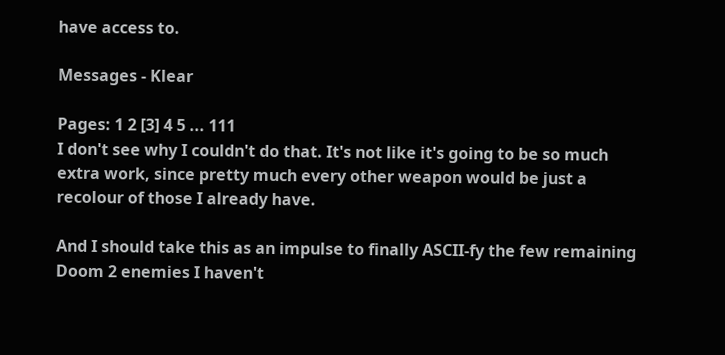have access to.

Messages - Klear

Pages: 1 2 [3] 4 5 ... 111
I don't see why I couldn't do that. It's not like it's going to be so much extra work, since pretty much every other weapon would be just a recolour of those I already have.

And I should take this as an impulse to finally ASCII-fy the few remaining Doom 2 enemies I haven't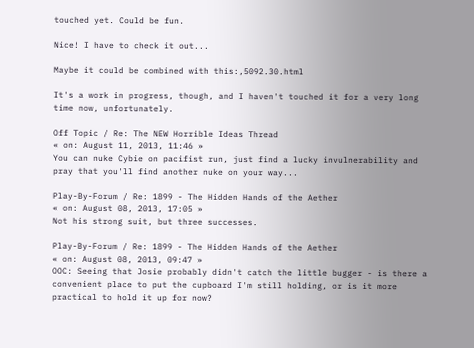touched yet. Could be fun.

Nice! I have to check it out...

Maybe it could be combined with this:,5092.30.html

It's a work in progress, though, and I haven't touched it for a very long time now, unfortunately.

Off Topic / Re: The NEW Horrible Ideas Thread
« on: August 11, 2013, 11:46 »
You can nuke Cybie on pacifist run, just find a lucky invulnerability and pray that you'll find another nuke on your way...

Play-By-Forum / Re: 1899 - The Hidden Hands of the Aether
« on: August 08, 2013, 17:05 »
Not his strong suit, but three successes.

Play-By-Forum / Re: 1899 - The Hidden Hands of the Aether
« on: August 08, 2013, 09:47 »
OOC: Seeing that Josie probably didn't catch the little bugger - is there a convenient place to put the cupboard I'm still holding, or is it more practical to hold it up for now?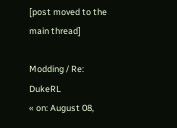[post moved to the main thread]

Modding / Re: DukeRL
« on: August 08,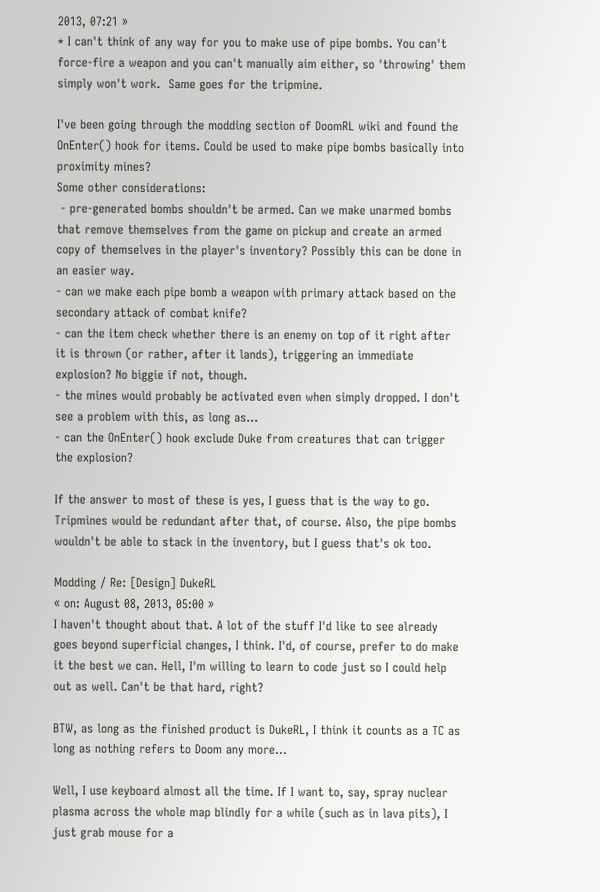2013, 07:21 »
* I can't think of any way for you to make use of pipe bombs. You can't force-fire a weapon and you can't manually aim either, so 'throwing' them simply won't work.  Same goes for the tripmine.

I've been going through the modding section of DoomRL wiki and found the OnEnter() hook for items. Could be used to make pipe bombs basically into proximity mines?
Some other considerations:
 - pre-generated bombs shouldn't be armed. Can we make unarmed bombs that remove themselves from the game on pickup and create an armed copy of themselves in the player's inventory? Possibly this can be done in an easier way.
- can we make each pipe bomb a weapon with primary attack based on the secondary attack of combat knife?
- can the item check whether there is an enemy on top of it right after it is thrown (or rather, after it lands), triggering an immediate explosion? No biggie if not, though.
- the mines would probably be activated even when simply dropped. I don't see a problem with this, as long as...
- can the OnEnter() hook exclude Duke from creatures that can trigger the explosion?

If the answer to most of these is yes, I guess that is the way to go. Tripmines would be redundant after that, of course. Also, the pipe bombs wouldn't be able to stack in the inventory, but I guess that's ok too.

Modding / Re: [Design] DukeRL
« on: August 08, 2013, 05:00 »
I haven't thought about that. A lot of the stuff I'd like to see already goes beyond superficial changes, I think. I'd, of course, prefer to do make it the best we can. Hell, I'm willing to learn to code just so I could help out as well. Can't be that hard, right?

BTW, as long as the finished product is DukeRL, I think it counts as a TC as long as nothing refers to Doom any more...

Well, I use keyboard almost all the time. If I want to, say, spray nuclear plasma across the whole map blindly for a while (such as in lava pits), I just grab mouse for a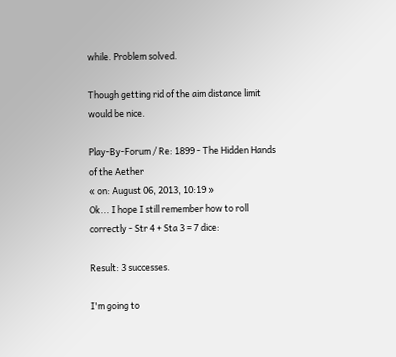while. Problem solved.

Though getting rid of the aim distance limit would be nice.

Play-By-Forum / Re: 1899 - The Hidden Hands of the Aether
« on: August 06, 2013, 10:19 »
Ok... I hope I still remember how to roll correctly - Str 4 + Sta 3 = 7 dice:

Result: 3 successes.

I'm going to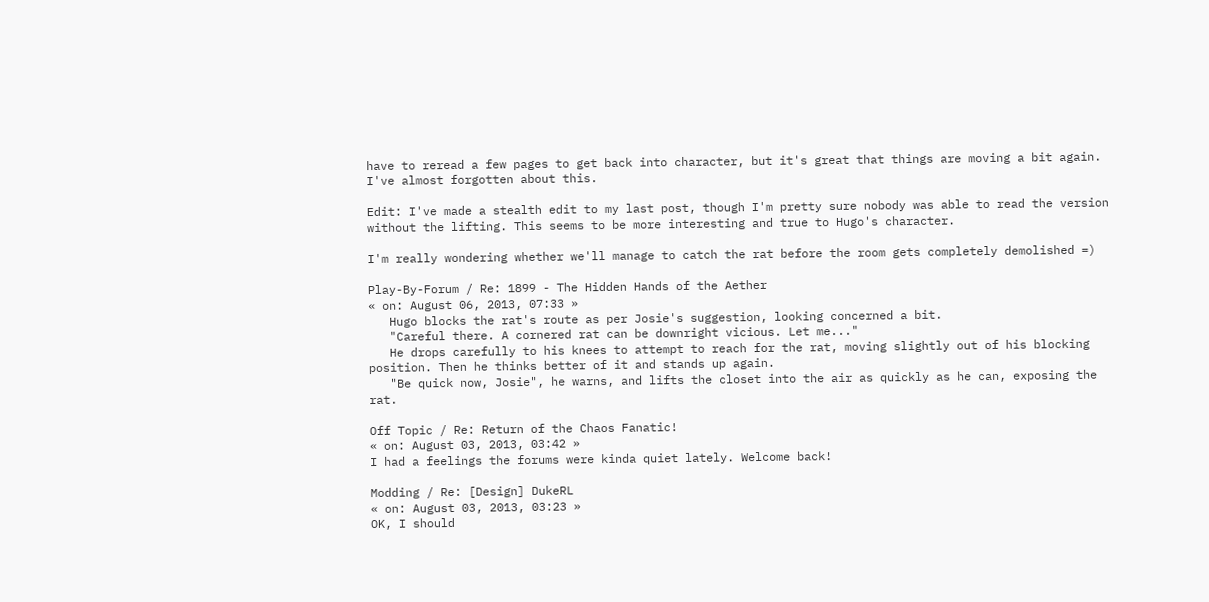have to reread a few pages to get back into character, but it's great that things are moving a bit again. I've almost forgotten about this.

Edit: I've made a stealth edit to my last post, though I'm pretty sure nobody was able to read the version without the lifting. This seems to be more interesting and true to Hugo's character.

I'm really wondering whether we'll manage to catch the rat before the room gets completely demolished =)

Play-By-Forum / Re: 1899 - The Hidden Hands of the Aether
« on: August 06, 2013, 07:33 »
   Hugo blocks the rat's route as per Josie's suggestion, looking concerned a bit.
   "Careful there. A cornered rat can be downright vicious. Let me..."
   He drops carefully to his knees to attempt to reach for the rat, moving slightly out of his blocking position. Then he thinks better of it and stands up again.
   "Be quick now, Josie", he warns, and lifts the closet into the air as quickly as he can, exposing the rat.

Off Topic / Re: Return of the Chaos Fanatic!
« on: August 03, 2013, 03:42 »
I had a feelings the forums were kinda quiet lately. Welcome back!

Modding / Re: [Design] DukeRL
« on: August 03, 2013, 03:23 »
OK, I should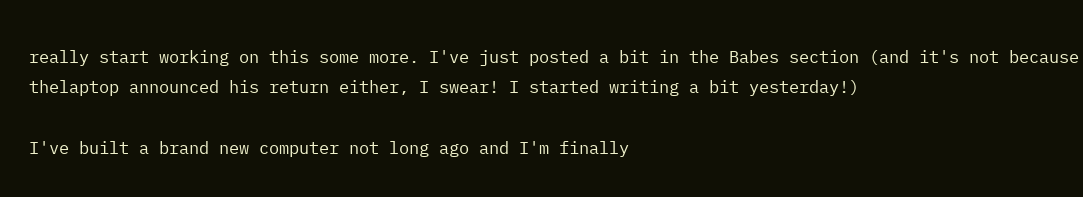really start working on this some more. I've just posted a bit in the Babes section (and it's not because thelaptop announced his return either, I swear! I started writing a bit yesterday!)

I've built a brand new computer not long ago and I'm finally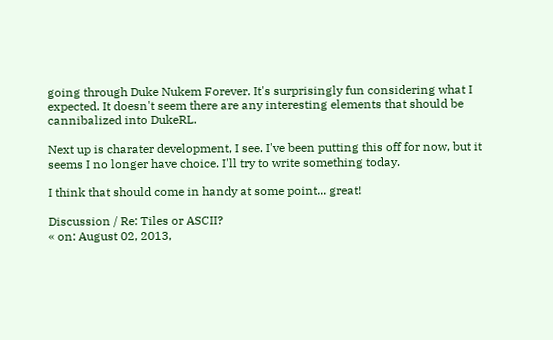going through Duke Nukem Forever. It's surprisingly fun considering what I expected. It doesn't seem there are any interesting elements that should be cannibalized into DukeRL.

Next up is charater development, I see. I've been putting this off for now, but it seems I no longer have choice. I'll try to write something today.

I think that should come in handy at some point... great!

Discussion / Re: Tiles or ASCII?
« on: August 02, 2013,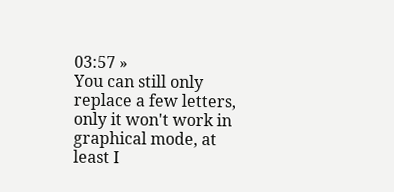03:57 »
You can still only replace a few letters, only it won't work in graphical mode, at least I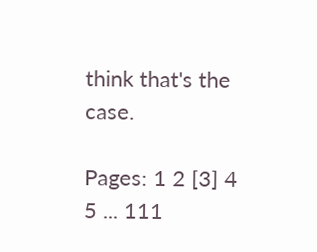think that's the case.

Pages: 1 2 [3] 4 5 ... 111